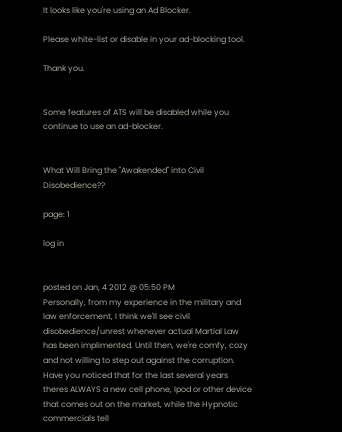It looks like you're using an Ad Blocker.

Please white-list or disable in your ad-blocking tool.

Thank you.


Some features of ATS will be disabled while you continue to use an ad-blocker.


What Will Bring the "Awakended" into Civil Disobedience??

page: 1

log in


posted on Jan, 4 2012 @ 05:50 PM
Personally, from my experience in the military and law enforcement, I think we'll see civil disobedience/unrest whenever actual Martial Law has been implimented. Until then, we're comfy, cozy and not willing to step out against the corruption. Have you noticed that for the last several years theres ALWAYS a new cell phone, Ipod or other device that comes out on the market, while the Hypnotic commercials tell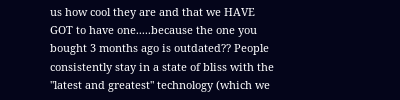us how cool they are and that we HAVE GOT to have one.....because the one you bought 3 months ago is outdated?? People consistently stay in a state of bliss with the "latest and greatest" technology (which we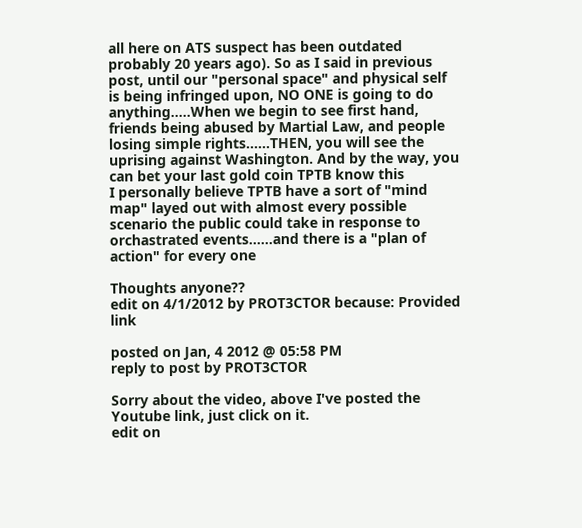all here on ATS suspect has been outdated probably 20 years ago). So as I said in previous post, until our "personal space" and physical self is being infringed upon, NO ONE is going to do anything.....When we begin to see first hand, friends being abused by Martial Law, and people losing simple rights......THEN, you will see the uprising against Washington. And by the way, you can bet your last gold coin TPTB know this
I personally believe TPTB have a sort of "mind map" layed out with almost every possible scenario the public could take in response to orchastrated events......and there is a "plan of action" for every one

Thoughts anyone??
edit on 4/1/2012 by PROT3CTOR because: Provided link

posted on Jan, 4 2012 @ 05:58 PM
reply to post by PROT3CTOR

Sorry about the video, above I've posted the Youtube link, just click on it.
edit on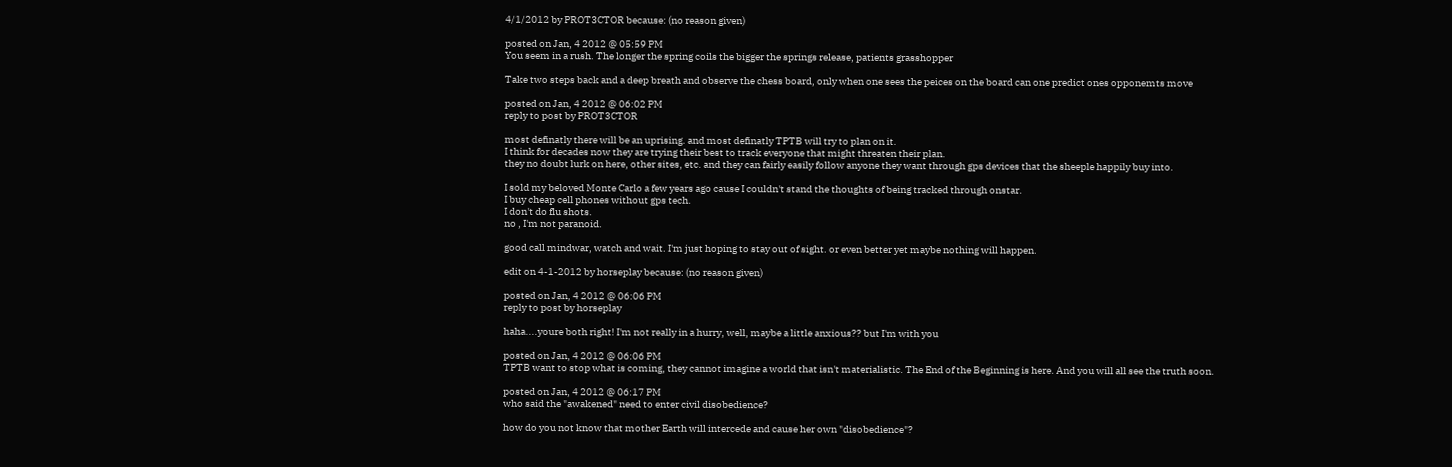4/1/2012 by PROT3CTOR because: (no reason given)

posted on Jan, 4 2012 @ 05:59 PM
You seem in a rush. The longer the spring coils the bigger the springs release, patients grasshopper

Take two steps back and a deep breath and observe the chess board, only when one sees the peices on the board can one predict ones opponemts move

posted on Jan, 4 2012 @ 06:02 PM
reply to post by PROT3CTOR

most definatly there will be an uprising. and most definatly TPTB will try to plan on it.
I think for decades now they are trying their best to track everyone that might threaten their plan.
they no doubt lurk on here, other sites, etc. and they can fairly easily follow anyone they want through gps devices that the sheeple happily buy into.

I sold my beloved Monte Carlo a few years ago cause I couldn't stand the thoughts of being tracked through onstar.
I buy cheap cell phones without gps tech.
I don't do flu shots.
no , I'm not paranoid.

good call mindwar, watch and wait. I'm just hoping to stay out of sight. or even better yet maybe nothing will happen.

edit on 4-1-2012 by horseplay because: (no reason given)

posted on Jan, 4 2012 @ 06:06 PM
reply to post by horseplay

haha....youre both right! I'm not really in a hurry, well, maybe a little anxious?? but I'm with you

posted on Jan, 4 2012 @ 06:06 PM
TPTB want to stop what is coming, they cannot imagine a world that isn't materialistic. The End of the Beginning is here. And you will all see the truth soon.

posted on Jan, 4 2012 @ 06:17 PM
who said the "awakened" need to enter civil disobedience?

how do you not know that mother Earth will intercede and cause her own "disobedience"?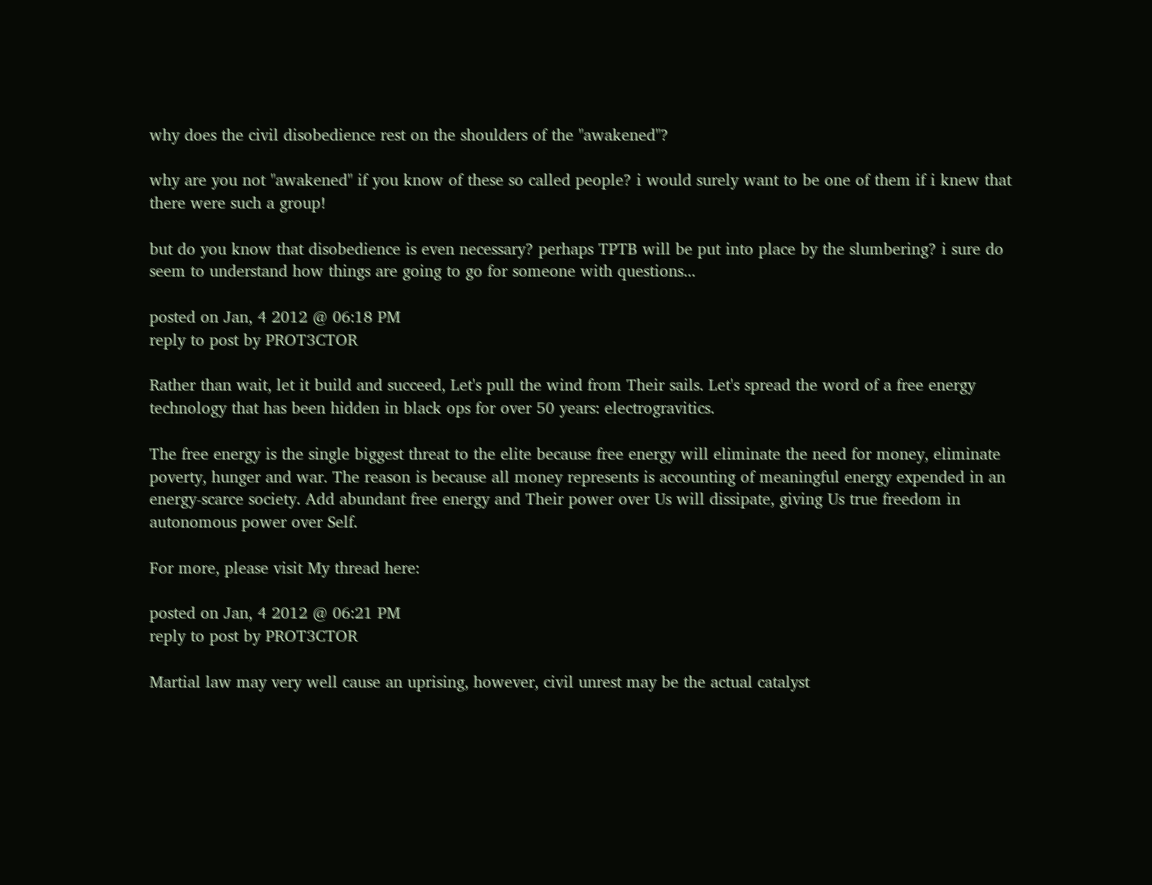why does the civil disobedience rest on the shoulders of the "awakened"?

why are you not "awakened" if you know of these so called people? i would surely want to be one of them if i knew that there were such a group!

but do you know that disobedience is even necessary? perhaps TPTB will be put into place by the slumbering? i sure do seem to understand how things are going to go for someone with questions...

posted on Jan, 4 2012 @ 06:18 PM
reply to post by PROT3CTOR

Rather than wait, let it build and succeed, Let's pull the wind from Their sails. Let's spread the word of a free energy technology that has been hidden in black ops for over 50 years: electrogravitics.

The free energy is the single biggest threat to the elite because free energy will eliminate the need for money, eliminate poverty, hunger and war. The reason is because all money represents is accounting of meaningful energy expended in an energy-scarce society. Add abundant free energy and Their power over Us will dissipate, giving Us true freedom in autonomous power over Self.

For more, please visit My thread here:

posted on Jan, 4 2012 @ 06:21 PM
reply to post by PROT3CTOR

Martial law may very well cause an uprising, however, civil unrest may be the actual catalyst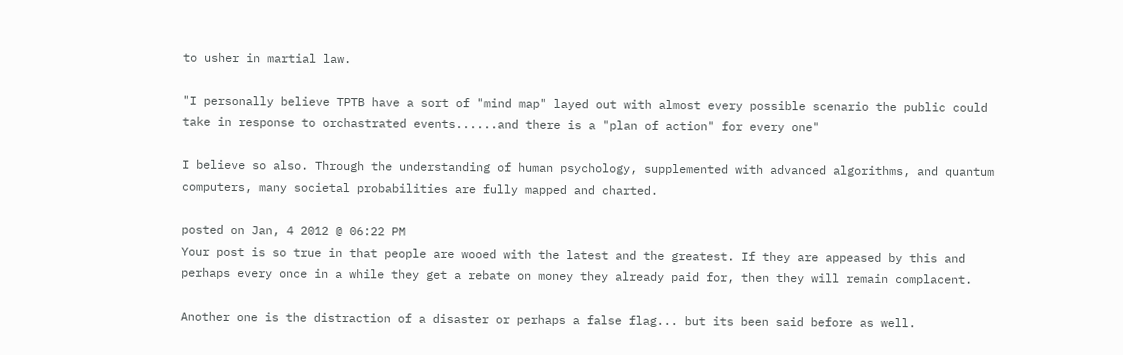to usher in martial law.

"I personally believe TPTB have a sort of "mind map" layed out with almost every possible scenario the public could take in response to orchastrated events......and there is a "plan of action" for every one"

I believe so also. Through the understanding of human psychology, supplemented with advanced algorithms, and quantum computers, many societal probabilities are fully mapped and charted.

posted on Jan, 4 2012 @ 06:22 PM
Your post is so true in that people are wooed with the latest and the greatest. If they are appeased by this and perhaps every once in a while they get a rebate on money they already paid for, then they will remain complacent.

Another one is the distraction of a disaster or perhaps a false flag... but its been said before as well.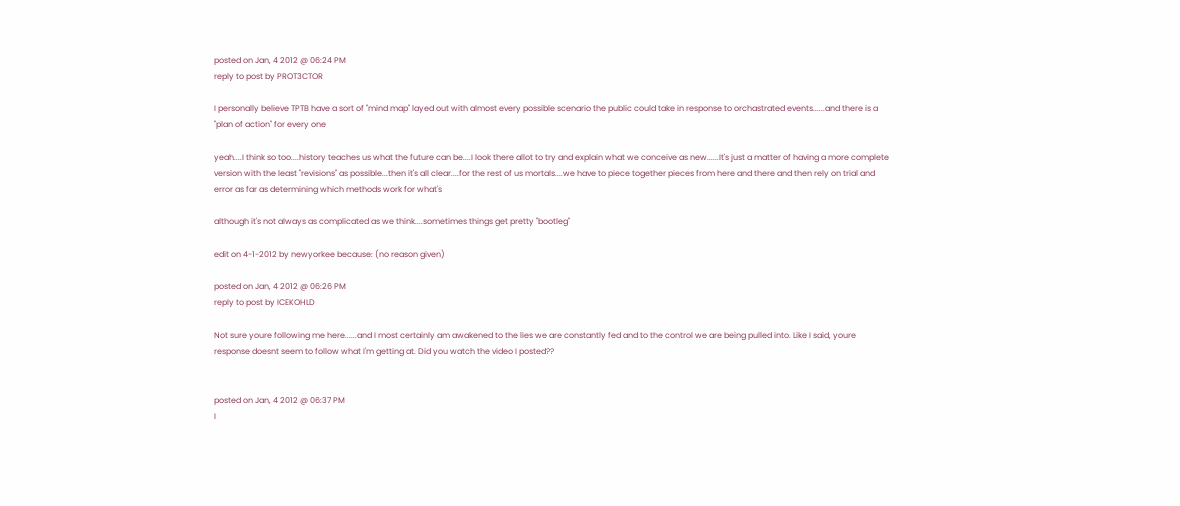posted on Jan, 4 2012 @ 06:24 PM
reply to post by PROT3CTOR

I personally believe TPTB have a sort of "mind map" layed out with almost every possible scenario the public could take in response to orchastrated events......and there is a "plan of action" for every one

yeah....I think so too....history teaches us what the future can be....I look there allot to try and explain what we conceive as new......It's just a matter of having a more complete version with the least "revisions" as possible...then it's all clear....for the rest of us mortals....we have to piece together pieces from here and there and then rely on trial and error as far as determining which methods work for what's

although it's not always as complicated as we think....sometimes things get pretty "bootleg"

edit on 4-1-2012 by newyorkee because: (no reason given)

posted on Jan, 4 2012 @ 06:26 PM
reply to post by ICEKOHLD

Not sure youre following me here......and I most certainly am awakened to the lies we are constantly fed and to the control we are being pulled into. Like I said, youre response doesnt seem to follow what I'm getting at. Did you watch the video I posted??


posted on Jan, 4 2012 @ 06:37 PM
I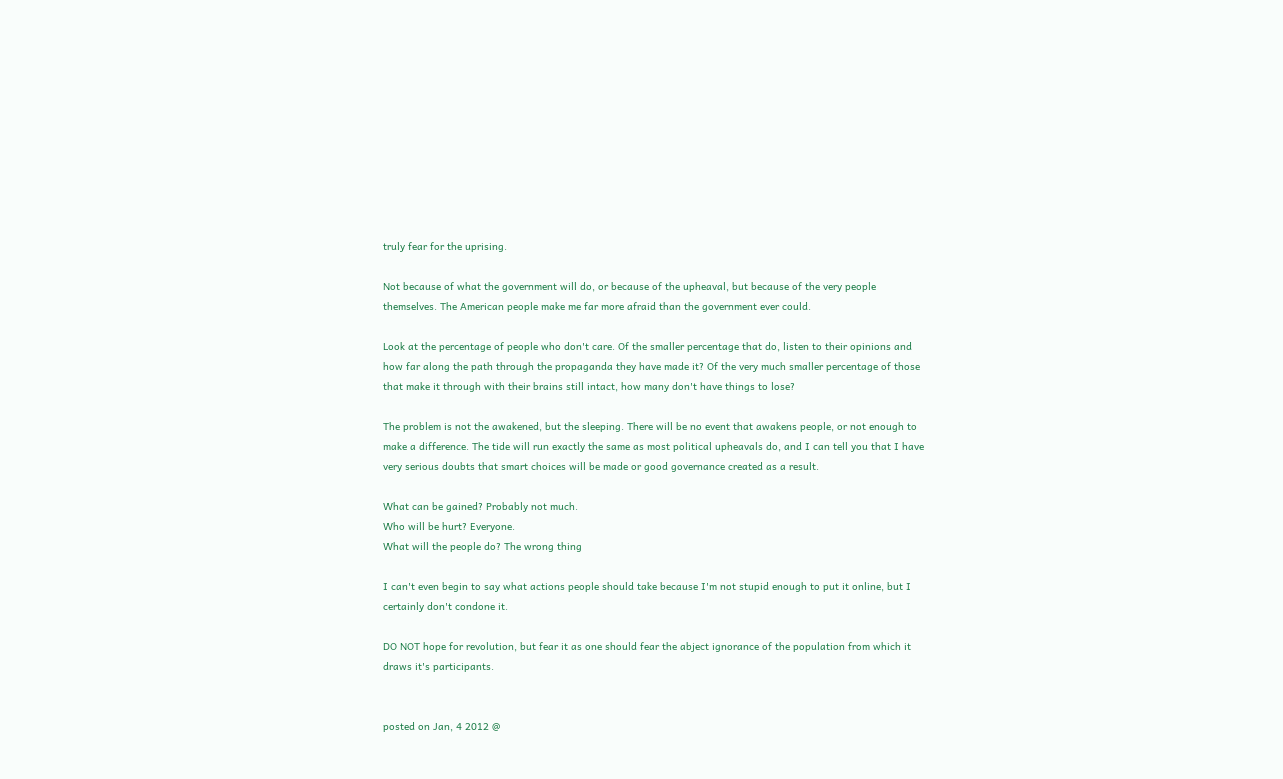truly fear for the uprising.

Not because of what the government will do, or because of the upheaval, but because of the very people themselves. The American people make me far more afraid than the government ever could.

Look at the percentage of people who don't care. Of the smaller percentage that do, listen to their opinions and how far along the path through the propaganda they have made it? Of the very much smaller percentage of those that make it through with their brains still intact, how many don't have things to lose?

The problem is not the awakened, but the sleeping. There will be no event that awakens people, or not enough to make a difference. The tide will run exactly the same as most political upheavals do, and I can tell you that I have very serious doubts that smart choices will be made or good governance created as a result.

What can be gained? Probably not much.
Who will be hurt? Everyone.
What will the people do? The wrong thing

I can't even begin to say what actions people should take because I'm not stupid enough to put it online, but I certainly don't condone it.

DO NOT hope for revolution, but fear it as one should fear the abject ignorance of the population from which it draws it's participants.


posted on Jan, 4 2012 @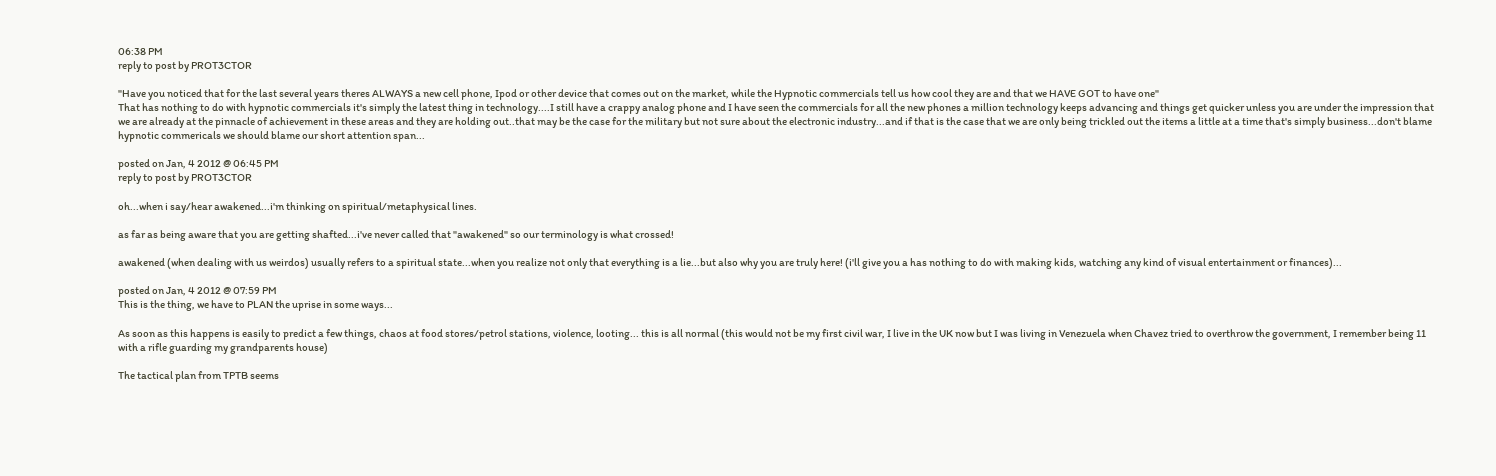06:38 PM
reply to post by PROT3CTOR

"Have you noticed that for the last several years theres ALWAYS a new cell phone, Ipod or other device that comes out on the market, while the Hypnotic commercials tell us how cool they are and that we HAVE GOT to have one"
That has nothing to do with hypnotic commercials it's simply the latest thing in technology....I still have a crappy analog phone and I have seen the commercials for all the new phones a million technology keeps advancing and things get quicker unless you are under the impression that we are already at the pinnacle of achievement in these areas and they are holding out..that may be the case for the military but not sure about the electronic industry...and if that is the case that we are only being trickled out the items a little at a time that's simply business...don't blame hypnotic commericals we should blame our short attention span...

posted on Jan, 4 2012 @ 06:45 PM
reply to post by PROT3CTOR

oh...when i say/hear awakened...i'm thinking on spiritual/metaphysical lines.

as far as being aware that you are getting shafted...i've never called that "awakened" so our terminology is what crossed!

awakened (when dealing with us weirdos) usually refers to a spiritual state...when you realize not only that everything is a lie...but also why you are truly here! (i'll give you a has nothing to do with making kids, watching any kind of visual entertainment or finances)...

posted on Jan, 4 2012 @ 07:59 PM
This is the thing, we have to PLAN the uprise in some ways...

As soon as this happens is easily to predict a few things, chaos at food stores/petrol stations, violence, looting... this is all normal (this would not be my first civil war, I live in the UK now but I was living in Venezuela when Chavez tried to overthrow the government, I remember being 11 with a rifle guarding my grandparents house)

The tactical plan from TPTB seems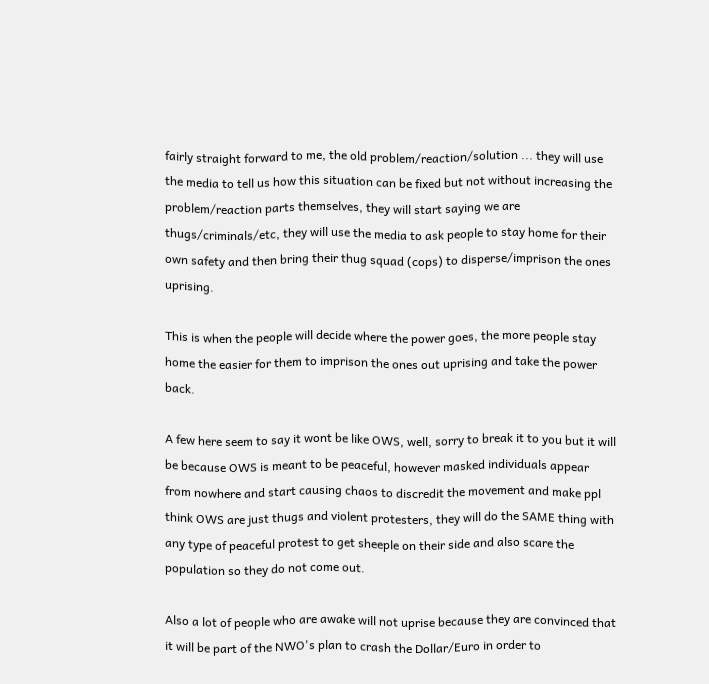fairly straight forward to me, the old problem/reaction/solution ... they will use the media to tell us how this situation can be fixed but not without increasing the problem/reaction parts themselves, they will start saying we are thugs/criminals/etc, they will use the media to ask people to stay home for their own safety and then bring their thug squad (cops) to disperse/imprison the ones uprising.

This is when the people will decide where the power goes, the more people stay home the easier for them to imprison the ones out uprising and take the power back.

A few here seem to say it wont be like OWS, well, sorry to break it to you but it will be because OWS is meant to be peaceful, however masked individuals appear from nowhere and start causing chaos to discredit the movement and make ppl think OWS are just thugs and violent protesters, they will do the SAME thing with any type of peaceful protest to get sheeple on their side and also scare the population so they do not come out.

Also a lot of people who are awake will not uprise because they are convinced that it will be part of the NWO's plan to crash the Dollar/Euro in order to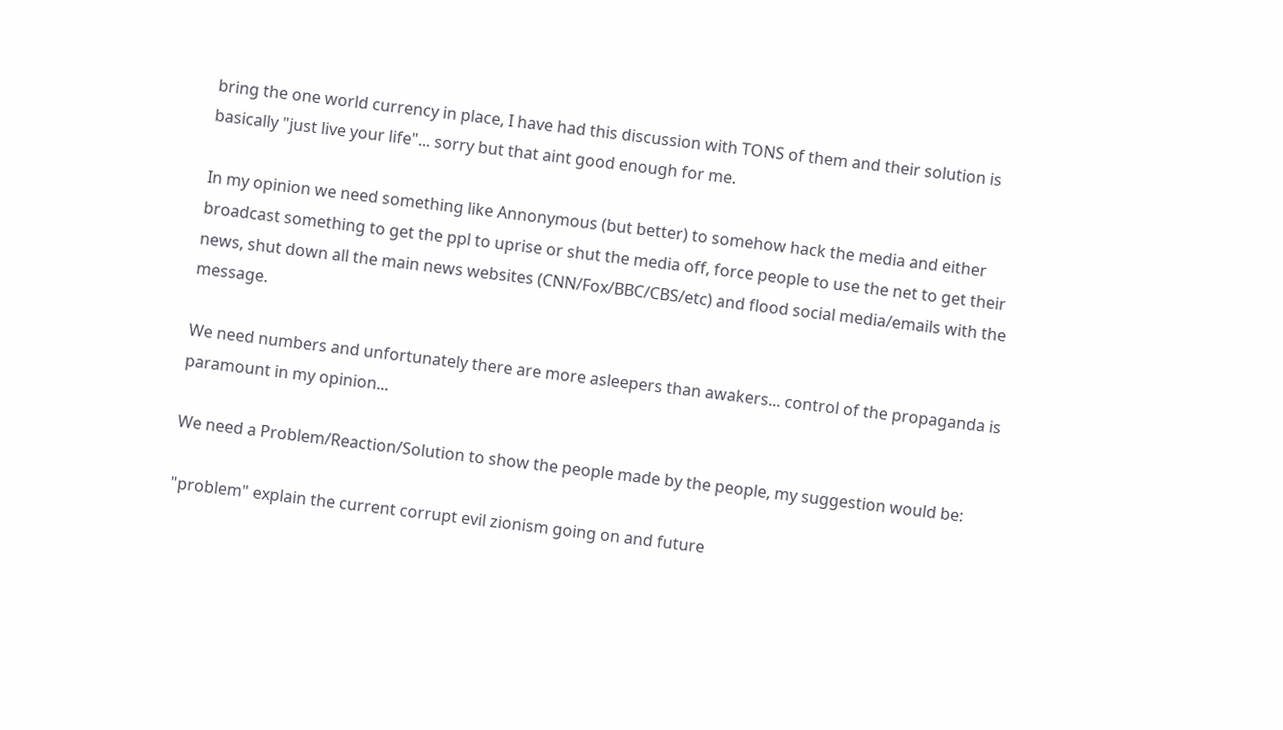bring the one world currency in place, I have had this discussion with TONS of them and their solution is basically "just live your life"... sorry but that aint good enough for me.

In my opinion we need something like Annonymous (but better) to somehow hack the media and either broadcast something to get the ppl to uprise or shut the media off, force people to use the net to get their news, shut down all the main news websites (CNN/Fox/BBC/CBS/etc) and flood social media/emails with the message.

We need numbers and unfortunately there are more asleepers than awakers... control of the propaganda is paramount in my opinion...

We need a Problem/Reaction/Solution to show the people made by the people, my suggestion would be:

"problem" explain the current corrupt evil zionism going on and future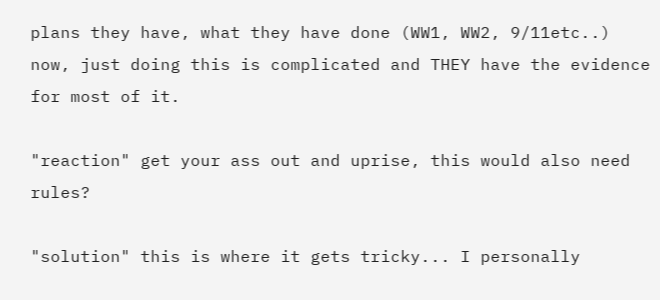plans they have, what they have done (WW1, WW2, 9/11etc..) now, just doing this is complicated and THEY have the evidence for most of it.

"reaction" get your ass out and uprise, this would also need rules?

"solution" this is where it gets tricky... I personally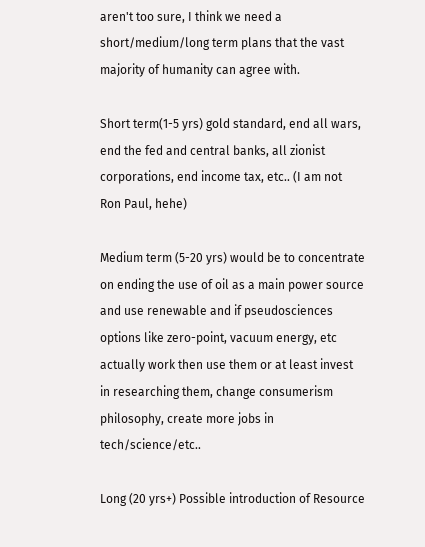aren't too sure, I think we need a short/medium/long term plans that the vast majority of humanity can agree with.

Short term(1-5 yrs) gold standard, end all wars, end the fed and central banks, all zionist corporations, end income tax, etc.. (I am not Ron Paul, hehe)

Medium term (5-20 yrs) would be to concentrate on ending the use of oil as a main power source and use renewable and if pseudosciences options like zero-point, vacuum energy, etc actually work then use them or at least invest in researching them, change consumerism philosophy, create more jobs in tech/science/etc..

Long (20 yrs+) Possible introduction of Resource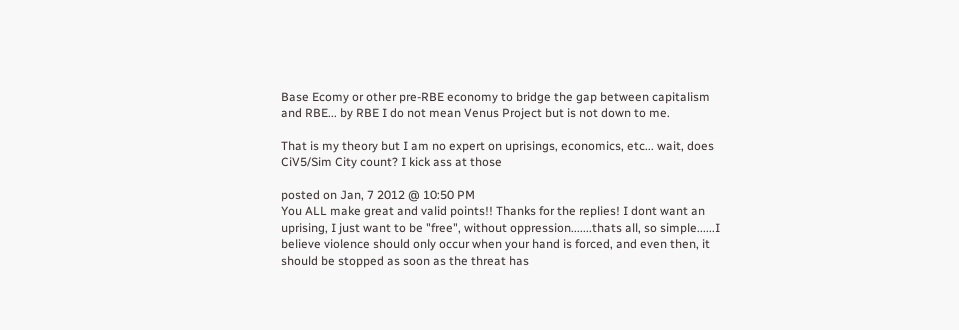Base Ecomy or other pre-RBE economy to bridge the gap between capitalism and RBE... by RBE I do not mean Venus Project but is not down to me.

That is my theory but I am no expert on uprisings, economics, etc... wait, does CiV5/Sim City count? I kick ass at those

posted on Jan, 7 2012 @ 10:50 PM
You ALL make great and valid points!! Thanks for the replies! I dont want an uprising, I just want to be "free", without oppression.......thats all, so simple......I believe violence should only occur when your hand is forced, and even then, it should be stopped as soon as the threat has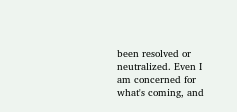been resolved or neutralized. Even I am concerned for what's coming, and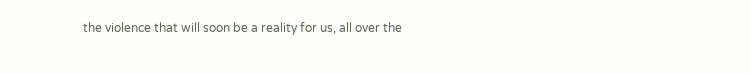the violence that will soon be a reality for us, all over the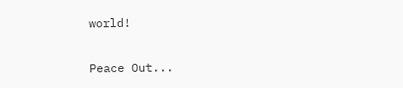world!

Peace Out...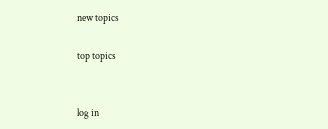new topics

top topics


log in